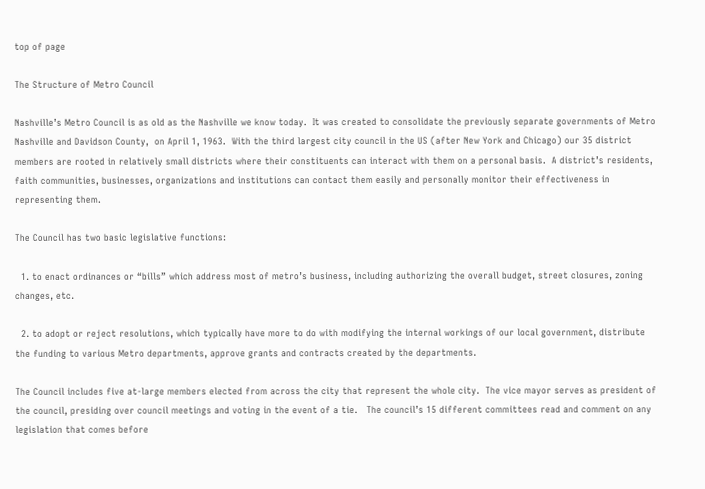top of page

The Structure of Metro Council

Nashville’s Metro Council is as old as the Nashville we know today.  It was created to consolidate the previously separate governments of Metro Nashville and Davidson County,  on April 1, 1963.  With the third largest city council in the US (after New York and Chicago) our 35 district members are rooted in relatively small districts where their constituents can interact with them on a personal basis.  A district’s residents, faith communities, businesses, organizations and institutions can contact them easily and personally monitor their effectiveness in representing them.

The Council has two basic legislative functions:

  1. to enact ordinances or “bills” which address most of metro’s business, including authorizing the overall budget, street closures, zoning changes, etc.

  2. to adopt or reject resolutions, which typically have more to do with modifying the internal workings of our local government, distribute the funding to various Metro departments, approve grants and contracts created by the departments.

The Council includes five at-large members elected from across the city that represent the whole city.  The vice mayor serves as president of the council, presiding over council meetings and voting in the event of a tie.   The council’s 15 different committees read and comment on any legislation that comes before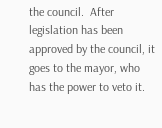the council.  After legislation has been approved by the council, it goes to the mayor, who has the power to veto it.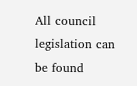All council legislation can be found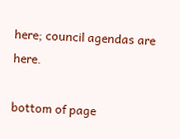here; council agendas are here.

bottom of page